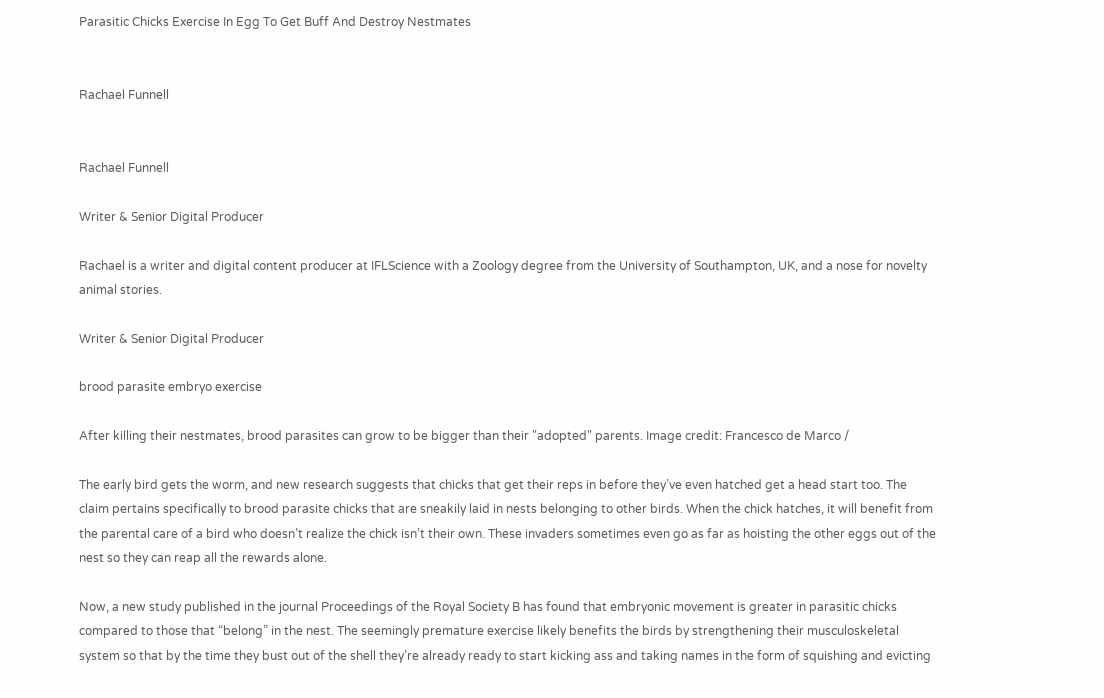Parasitic Chicks Exercise In Egg To Get Buff And Destroy Nestmates


Rachael Funnell


Rachael Funnell

Writer & Senior Digital Producer

Rachael is a writer and digital content producer at IFLScience with a Zoology degree from the University of Southampton, UK, and a nose for novelty animal stories.

Writer & Senior Digital Producer

brood parasite embryo exercise

After killing their nestmates, brood parasites can grow to be bigger than their "adopted" parents. Image credit: Francesco de Marco /

The early bird gets the worm, and new research suggests that chicks that get their reps in before they’ve even hatched get a head start too. The claim pertains specifically to brood parasite chicks that are sneakily laid in nests belonging to other birds. When the chick hatches, it will benefit from the parental care of a bird who doesn’t realize the chick isn’t their own. These invaders sometimes even go as far as hoisting the other eggs out of the nest so they can reap all the rewards alone.

Now, a new study published in the journal Proceedings of the Royal Society B has found that embryonic movement is greater in parasitic chicks compared to those that “belong” in the nest. The seemingly premature exercise likely benefits the birds by strengthening their musculoskeletal system so that by the time they bust out of the shell they’re already ready to start kicking ass and taking names in the form of squishing and evicting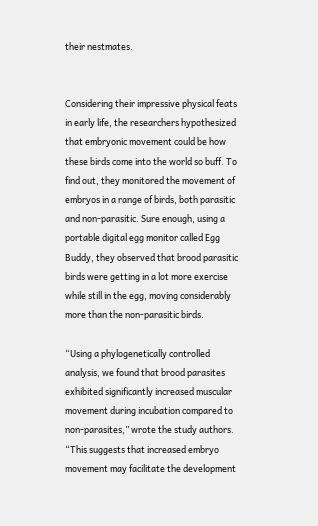their nestmates.


Considering their impressive physical feats in early life, the researchers hypothesized that embryonic movement could be how these birds come into the world so buff. To find out, they monitored the movement of embryos in a range of birds, both parasitic and non-parasitic. Sure enough, using a portable digital egg monitor called Egg Buddy, they observed that brood parasitic birds were getting in a lot more exercise while still in the egg, moving considerably more than the non-parasitic birds.

“Using a phylogenetically controlled analysis, we found that brood parasites exhibited significantly increased muscular movement during incubation compared to non-parasites,” wrote the study authors. “This suggests that increased embryo movement may facilitate the development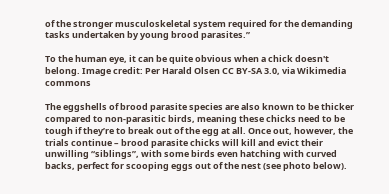of the stronger musculoskeletal system required for the demanding tasks undertaken by young brood parasites.”

To the human eye, it can be quite obvious when a chick doesn't belong. Image credit: Per Harald Olsen CC BY-SA 3.0, via Wikimedia commons

The eggshells of brood parasite species are also known to be thicker compared to non-parasitic birds, meaning these chicks need to be tough if they’re to break out of the egg at all. Once out, however, the trials continue – brood parasite chicks will kill and evict their unwilling “siblings”, with some birds even hatching with curved backs, perfect for scooping eggs out of the nest (see photo below).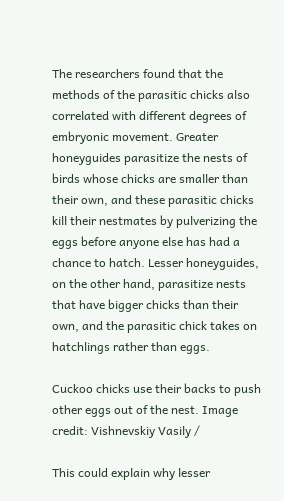The researchers found that the methods of the parasitic chicks also correlated with different degrees of embryonic movement. Greater honeyguides parasitize the nests of birds whose chicks are smaller than their own, and these parasitic chicks kill their nestmates by pulverizing the eggs before anyone else has had a chance to hatch. Lesser honeyguides, on the other hand, parasitize nests that have bigger chicks than their own, and the parasitic chick takes on hatchlings rather than eggs.

Cuckoo chicks use their backs to push other eggs out of the nest. Image credit: Vishnevskiy Vasily /

This could explain why lesser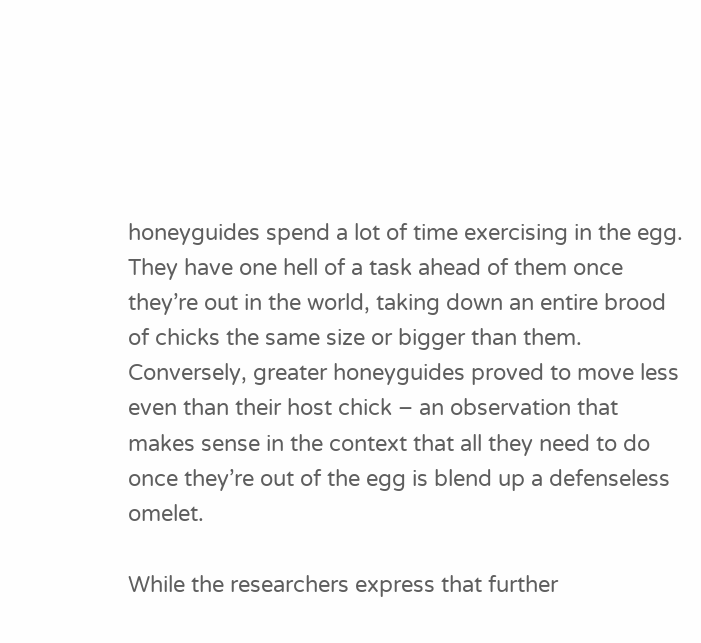honeyguides spend a lot of time exercising in the egg. They have one hell of a task ahead of them once they’re out in the world, taking down an entire brood of chicks the same size or bigger than them. Conversely, greater honeyguides proved to move less even than their host chick – an observation that makes sense in the context that all they need to do once they’re out of the egg is blend up a defenseless omelet.

While the researchers express that further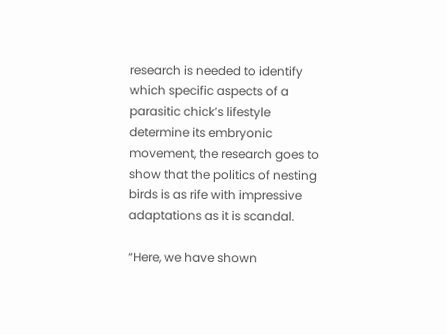research is needed to identify which specific aspects of a parasitic chick’s lifestyle determine its embryonic movement, the research goes to show that the politics of nesting birds is as rife with impressive adaptations as it is scandal.

“Here, we have shown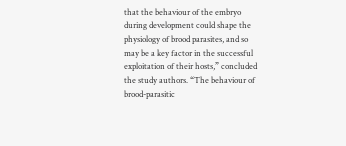that the behaviour of the embryo during development could shape the physiology of brood parasites, and so may be a key factor in the successful exploitation of their hosts,” concluded the study authors. “The behaviour of brood-parasitic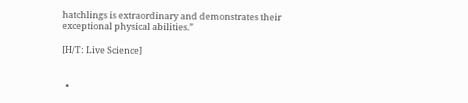hatchlings is extraordinary and demonstrates their exceptional physical abilities.”

[H/T: Live Science]


  •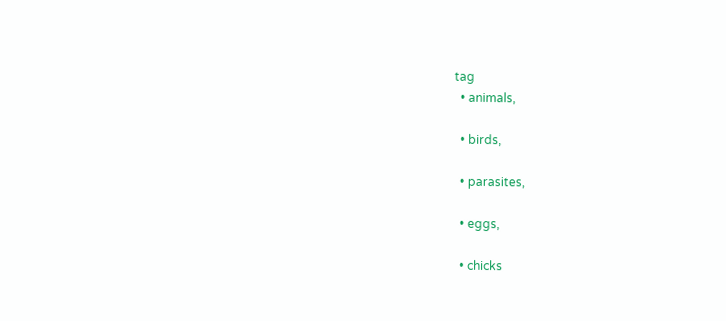tag
  • animals,

  • birds,

  • parasites,

  • eggs,

  • chicks